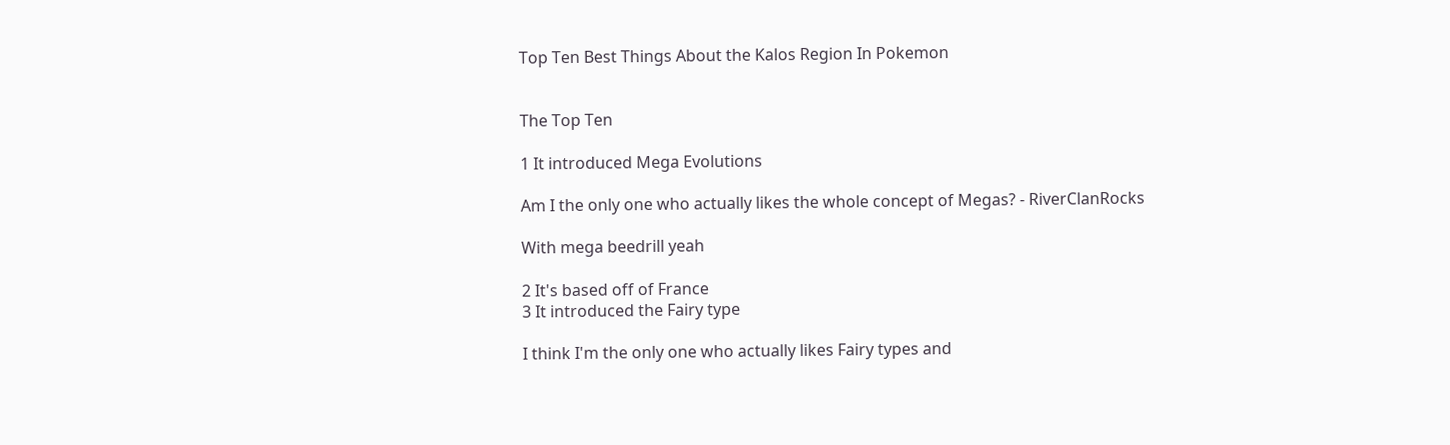Top Ten Best Things About the Kalos Region In Pokemon


The Top Ten

1 It introduced Mega Evolutions

Am I the only one who actually likes the whole concept of Megas? - RiverClanRocks

With mega beedrill yeah

2 It's based off of France
3 It introduced the Fairy type

I think I'm the only one who actually likes Fairy types and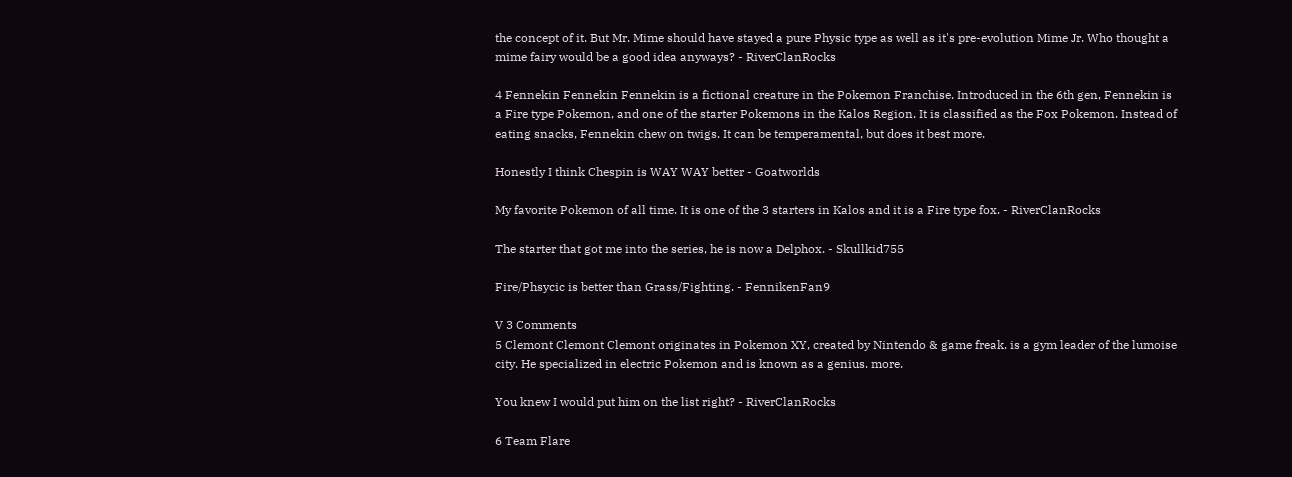the concept of it. But Mr. Mime should have stayed a pure Physic type as well as it's pre-evolution Mime Jr. Who thought a mime fairy would be a good idea anyways? - RiverClanRocks

4 Fennekin Fennekin Fennekin is a fictional creature in the Pokemon Franchise. Introduced in the 6th gen, Fennekin is a Fire type Pokemon, and one of the starter Pokemons in the Kalos Region. It is classified as the Fox Pokemon. Instead of eating snacks, Fennekin chew on twigs. It can be temperamental, but does it best more.

Honestly I think Chespin is WAY WAY better - Goatworlds

My favorite Pokemon of all time. It is one of the 3 starters in Kalos and it is a Fire type fox. - RiverClanRocks

The starter that got me into the series, he is now a Delphox. - Skullkid755

Fire/Phsycic is better than Grass/Fighting. - FennikenFan9

V 3 Comments
5 Clemont Clemont Clemont originates in Pokemon XY, created by Nintendo & game freak. is a gym leader of the lumoise city. He specialized in electric Pokemon and is known as a genius. more.

You knew I would put him on the list right? - RiverClanRocks

6 Team Flare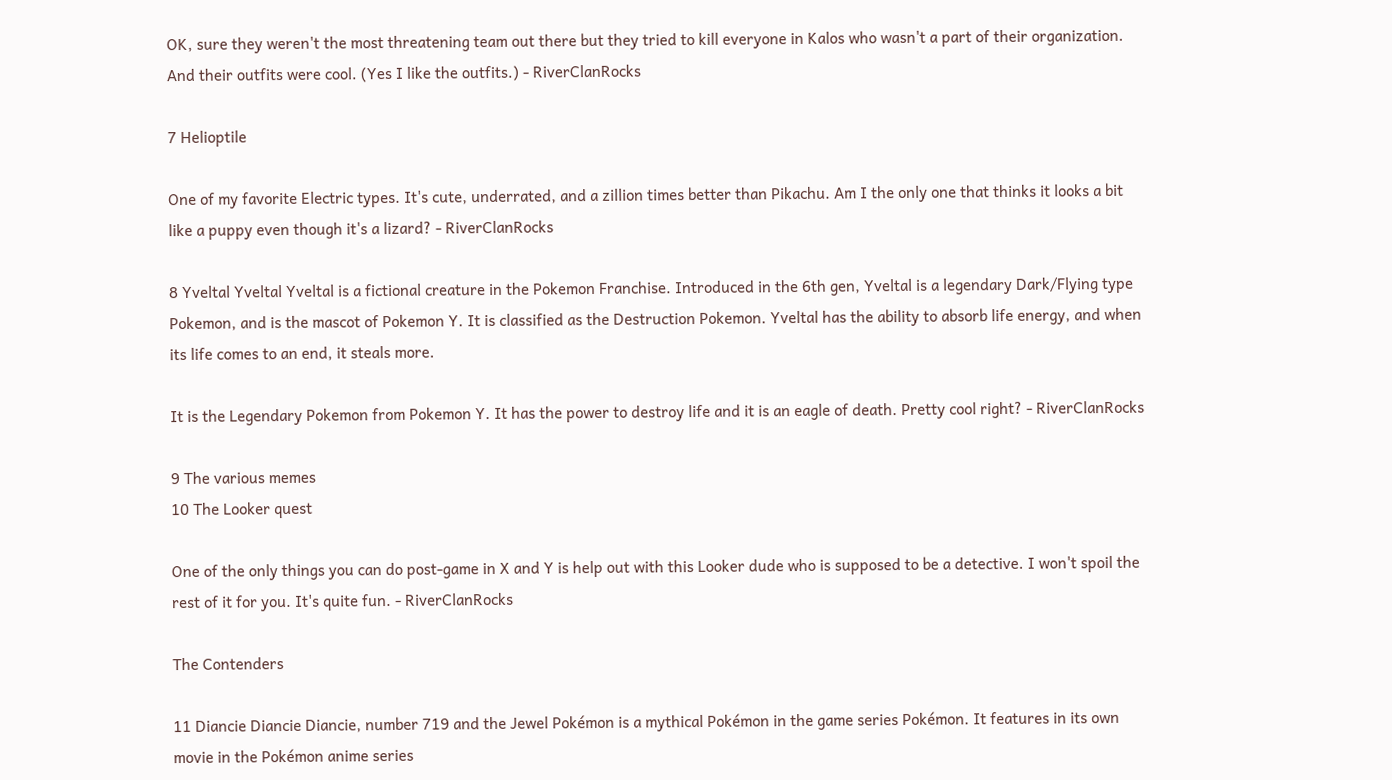OK, sure they weren't the most threatening team out there but they tried to kill everyone in Kalos who wasn't a part of their organization. And their outfits were cool. (Yes I like the outfits.) - RiverClanRocks

7 Helioptile

One of my favorite Electric types. It's cute, underrated, and a zillion times better than Pikachu. Am I the only one that thinks it looks a bit like a puppy even though it's a lizard? - RiverClanRocks

8 Yveltal Yveltal Yveltal is a fictional creature in the Pokemon Franchise. Introduced in the 6th gen, Yveltal is a legendary Dark/Flying type Pokemon, and is the mascot of Pokemon Y. It is classified as the Destruction Pokemon. Yveltal has the ability to absorb life energy, and when its life comes to an end, it steals more.

It is the Legendary Pokemon from Pokemon Y. It has the power to destroy life and it is an eagle of death. Pretty cool right? - RiverClanRocks

9 The various memes
10 The Looker quest

One of the only things you can do post-game in X and Y is help out with this Looker dude who is supposed to be a detective. I won't spoil the rest of it for you. It's quite fun. - RiverClanRocks

The Contenders

11 Diancie Diancie Diancie, number 719 and the Jewel Pokémon is a mythical Pokémon in the game series Pokémon. It features in its own movie in the Pokémon anime series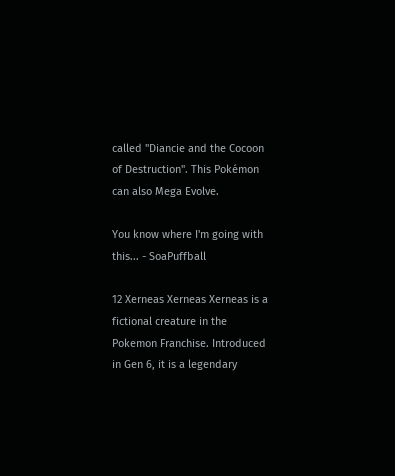called "Diancie and the Cocoon of Destruction". This Pokémon can also Mega Evolve.

You know where I'm going with this... - SoaPuffball

12 Xerneas Xerneas Xerneas is a fictional creature in the Pokemon Franchise. Introduced in Gen 6, it is a legendary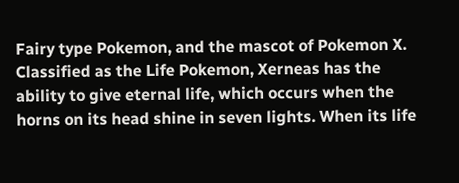Fairy type Pokemon, and the mascot of Pokemon X. Classified as the Life Pokemon, Xerneas has the ability to give eternal life, which occurs when the horns on its head shine in seven lights. When its life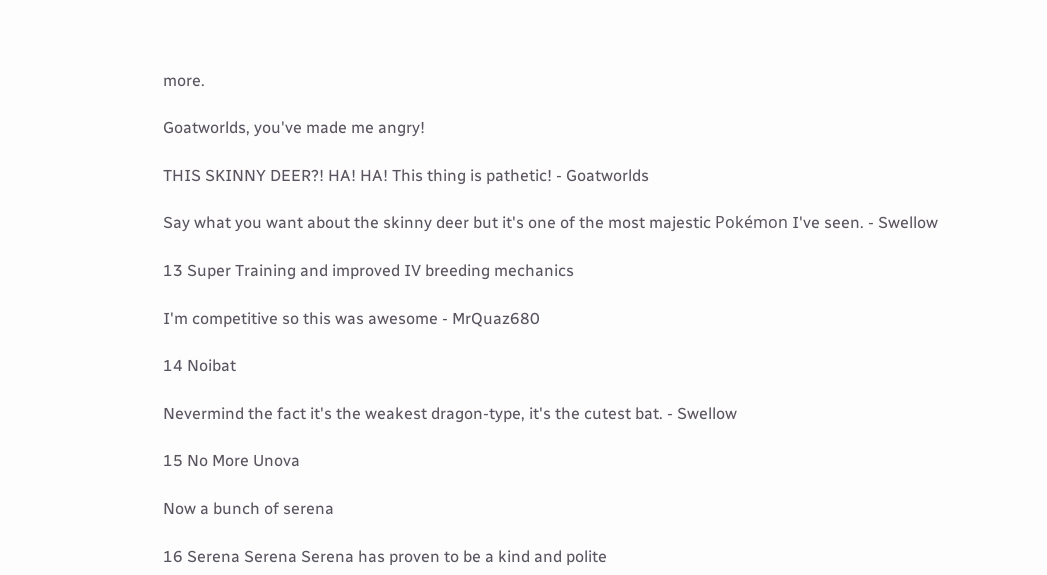more.

Goatworlds, you've made me angry!

THIS SKINNY DEER?! HA! HA! This thing is pathetic! - Goatworlds

Say what you want about the skinny deer but it's one of the most majestic Pokémon I've seen. - Swellow

13 Super Training and improved IV breeding mechanics

I'm competitive so this was awesome - MrQuaz680

14 Noibat

Nevermind the fact it's the weakest dragon-type, it's the cutest bat. - Swellow

15 No More Unova

Now a bunch of serena

16 Serena Serena Serena has proven to be a kind and polite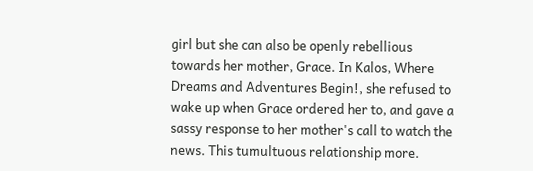girl but she can also be openly rebellious towards her mother, Grace. In Kalos, Where Dreams and Adventures Begin!, she refused to wake up when Grace ordered her to, and gave a sassy response to her mother's call to watch the news. This tumultuous relationship more.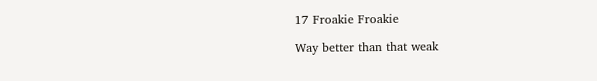17 Froakie Froakie

Way better than that weak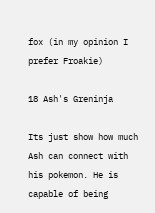fox (in my opinion I prefer Froakie)

18 Ash's Greninja

Its just show how much Ash can connect with his pokemon. He is capable of being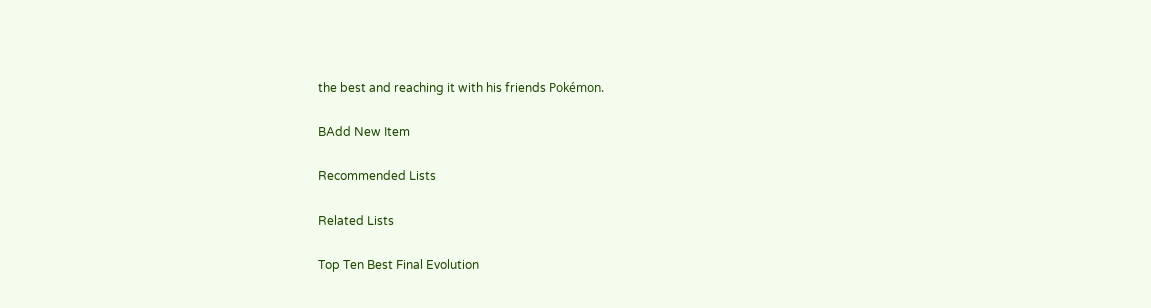the best and reaching it with his friends Pokémon.

BAdd New Item

Recommended Lists

Related Lists

Top Ten Best Final Evolution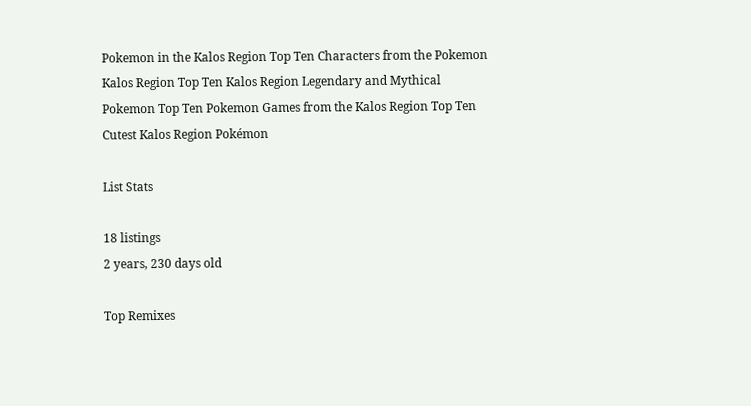Pokemon in the Kalos Region Top Ten Characters from the Pokemon Kalos Region Top Ten Kalos Region Legendary and Mythical Pokemon Top Ten Pokemon Games from the Kalos Region Top Ten Cutest Kalos Region Pokémon

List Stats

18 listings
2 years, 230 days old

Top Remixes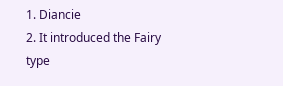1. Diancie
2. It introduced the Fairy type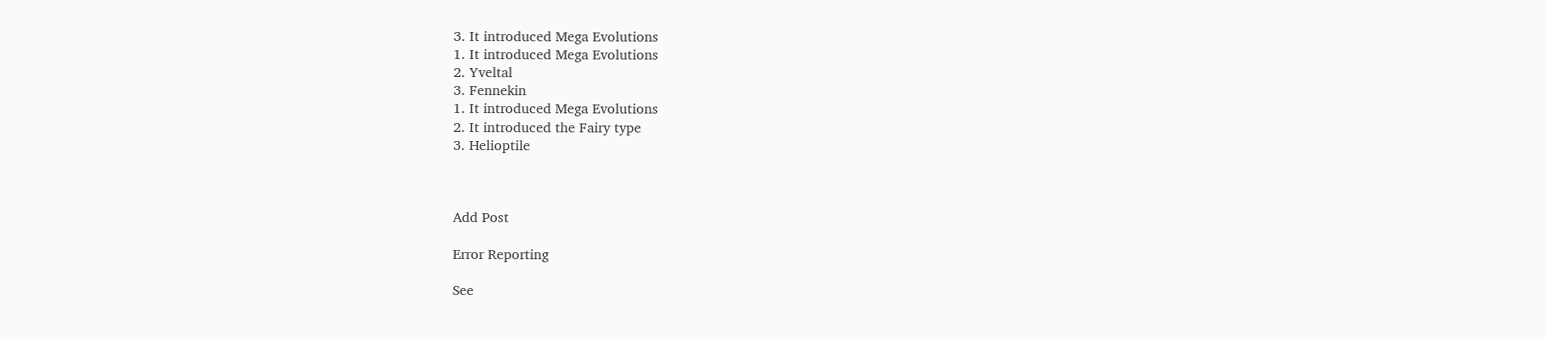3. It introduced Mega Evolutions
1. It introduced Mega Evolutions
2. Yveltal
3. Fennekin
1. It introduced Mega Evolutions
2. It introduced the Fairy type
3. Helioptile



Add Post

Error Reporting

See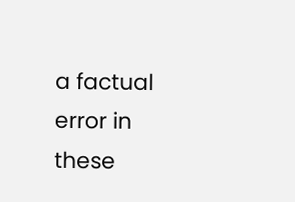a factual error in these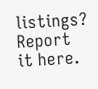listings? Report it here.